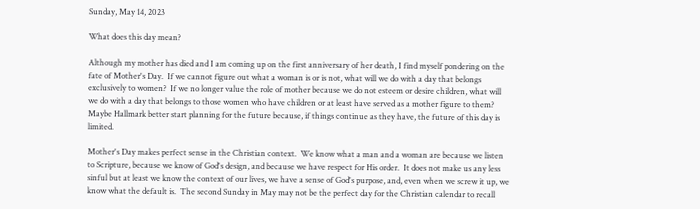Sunday, May 14, 2023

What does this day mean?

Although my mother has died and I am coming up on the first anniversary of her death, I find myself pondering on the fate of Mother's Day.  If we cannot figure out what a woman is or is not, what will we do with a day that belongs exclusively to women?  If we no longer value the role of mother because we do not esteem or desire children, what will we do with a day that belongs to those women who have children or at least have served as a mother figure to them?   Maybe Hallmark better start planning for the future because, if things continue as they have, the future of this day is limited.

Mother's Day makes perfect sense in the Christian context.  We know what a man and a woman are because we listen to Scripture, because we know of God's design, and because we have respect for His order.  It does not make us any less sinful but at least we know the context of our lives, we have a sense of God's purpose, and, even when we screw it up, we know what the default is.  The second Sunday in May may not be the perfect day for the Christian calendar to recall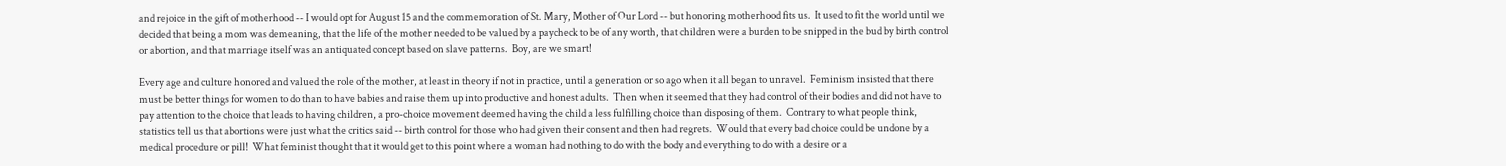and rejoice in the gift of motherhood -- I would opt for August 15 and the commemoration of St. Mary, Mother of Our Lord -- but honoring motherhood fits us.  It used to fit the world until we decided that being a mom was demeaning, that the life of the mother needed to be valued by a paycheck to be of any worth, that children were a burden to be snipped in the bud by birth control or abortion, and that marriage itself was an antiquated concept based on slave patterns.  Boy, are we smart!

Every age and culture honored and valued the role of the mother, at least in theory if not in practice, until a generation or so ago when it all began to unravel.  Feminism insisted that there must be better things for women to do than to have babies and raise them up into productive and honest adults.  Then when it seemed that they had control of their bodies and did not have to pay attention to the choice that leads to having children, a pro-choice movement deemed having the child a less fulfilling choice than disposing of them.  Contrary to what people think, statistics tell us that abortions were just what the critics said -- birth control for those who had given their consent and then had regrets.  Would that every bad choice could be undone by a medical procedure or pill!  What feminist thought that it would get to this point where a woman had nothing to do with the body and everything to do with a desire or a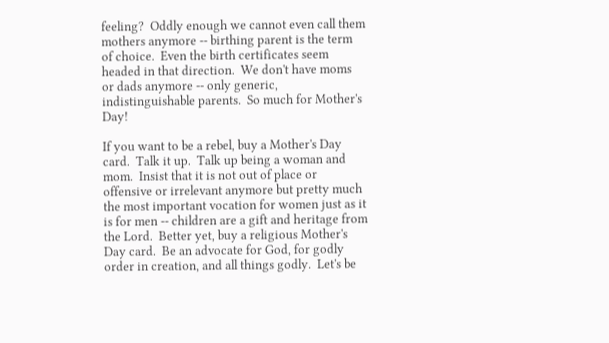feeling?  Oddly enough we cannot even call them mothers anymore -- birthing parent is the term of choice.  Even the birth certificates seem headed in that direction.  We don't have moms or dads anymore -- only generic, indistinguishable parents.  So much for Mother's Day!

If you want to be a rebel, buy a Mother's Day card.  Talk it up.  Talk up being a woman and mom.  Insist that it is not out of place or offensive or irrelevant anymore but pretty much the most important vocation for women just as it is for men -- children are a gift and heritage from the Lord.  Better yet, buy a religious Mother's Day card.  Be an advocate for God, for godly order in creation, and all things godly.  Let's be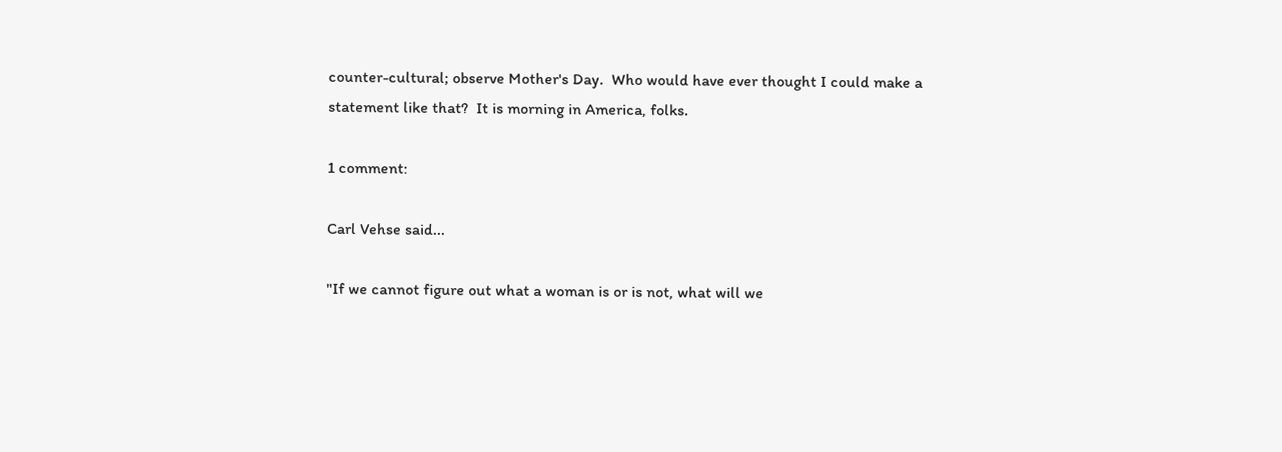counter-cultural; observe Mother's Day.  Who would have ever thought I could make a statement like that?  It is morning in America, folks.

1 comment:

Carl Vehse said...

"If we cannot figure out what a woman is or is not, what will we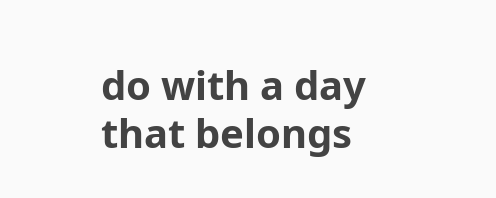do with a day that belongs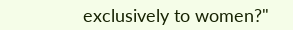exclusively to women?"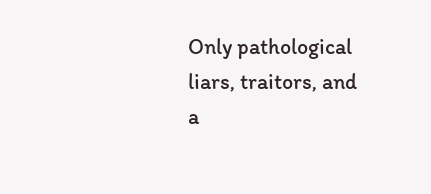Only pathological liars, traitors, and a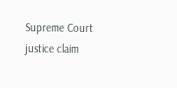Supreme Court justice claim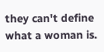they can't define what a woman is.